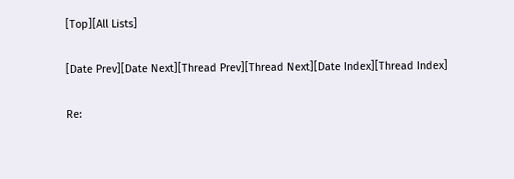[Top][All Lists]

[Date Prev][Date Next][Thread Prev][Thread Next][Date Index][Thread Index]

Re: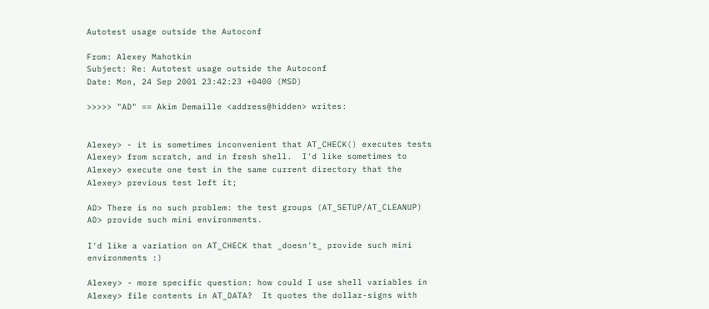Autotest usage outside the Autoconf

From: Alexey Mahotkin
Subject: Re: Autotest usage outside the Autoconf
Date: Mon, 24 Sep 2001 23:42:23 +0400 (MSD)

>>>>> "AD" == Akim Demaille <address@hidden> writes:


Alexey> - it is sometimes inconvenient that AT_CHECK() executes tests
Alexey> from scratch, and in fresh shell.  I'd like sometimes to
Alexey> execute one test in the same current directory that the
Alexey> previous test left it;

AD> There is no such problem: the test groups (AT_SETUP/AT_CLEANUP)
AD> provide such mini environments.

I'd like a variation on AT_CHECK that _doesn't_ provide such mini
environments :)

Alexey> - more specific question: how could I use shell variables in
Alexey> file contents in AT_DATA?  It quotes the dollar-signs with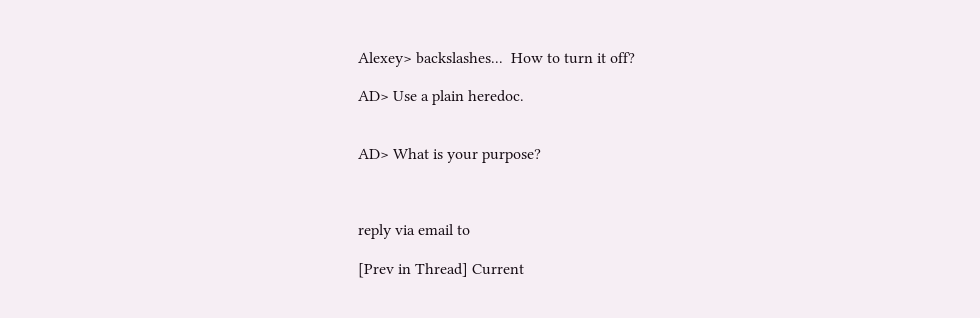Alexey> backslashes...  How to turn it off?

AD> Use a plain heredoc.


AD> What is your purpose?



reply via email to

[Prev in Thread] Current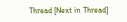Thread [Next in Thread]